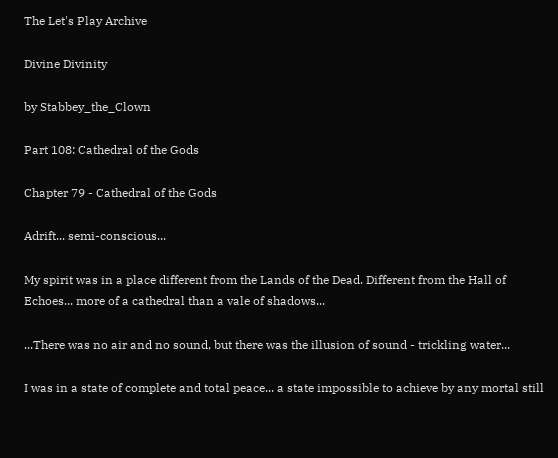The Let's Play Archive

Divine Divinity

by Stabbey_the_Clown

Part 108: Cathedral of the Gods

Chapter 79 - Cathedral of the Gods

Adrift... semi-conscious...

My spirit was in a place different from the Lands of the Dead. Different from the Hall of Echoes... more of a cathedral than a vale of shadows...

...There was no air and no sound, but there was the illusion of sound - trickling water...

I was in a state of complete and total peace... a state impossible to achieve by any mortal still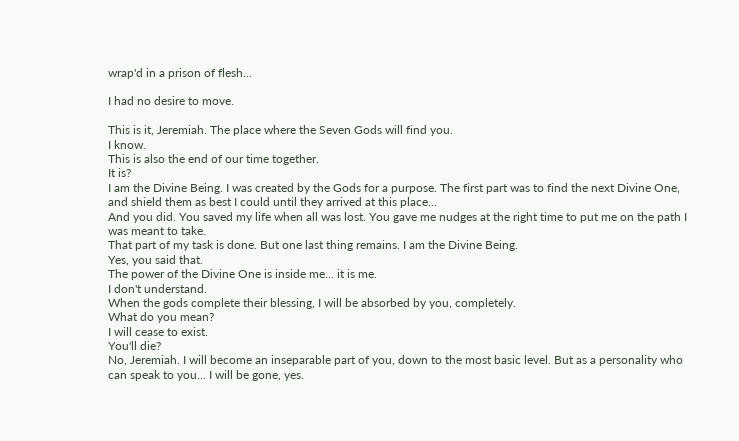wrap'd in a prison of flesh...

I had no desire to move.

This is it, Jeremiah. The place where the Seven Gods will find you.
I know.
This is also the end of our time together.
It is?
I am the Divine Being. I was created by the Gods for a purpose. The first part was to find the next Divine One, and shield them as best I could until they arrived at this place...
And you did. You saved my life when all was lost. You gave me nudges at the right time to put me on the path I was meant to take.
That part of my task is done. But one last thing remains. I am the Divine Being.
Yes, you said that.
The power of the Divine One is inside me... it is me.
I don't understand.
When the gods complete their blessing, I will be absorbed by you, completely.
What do you mean?
I will cease to exist.
You'll die?
No, Jeremiah. I will become an inseparable part of you, down to the most basic level. But as a personality who can speak to you... I will be gone, yes.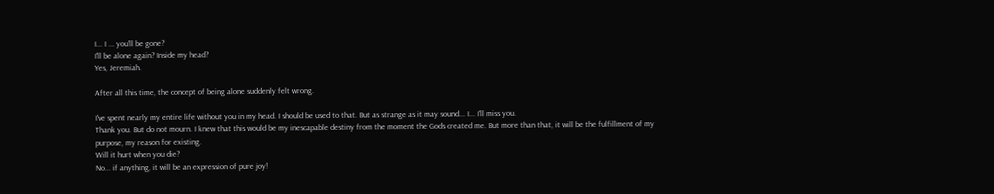I... I ... you'll be gone?
I'll be alone again? Inside my head?
Yes, Jeremiah.

After all this time, the concept of being alone suddenly felt wrong.

I've spent nearly my entire life without you in my head. I should be used to that. But as strange as it may sound... I... I'll miss you.
Thank you. But do not mourn. I knew that this would be my inescapable destiny from the moment the Gods created me. But more than that, it will be the fulfillment of my purpose, my reason for existing.
Will it hurt when you die?
No... if anything, it will be an expression of pure joy!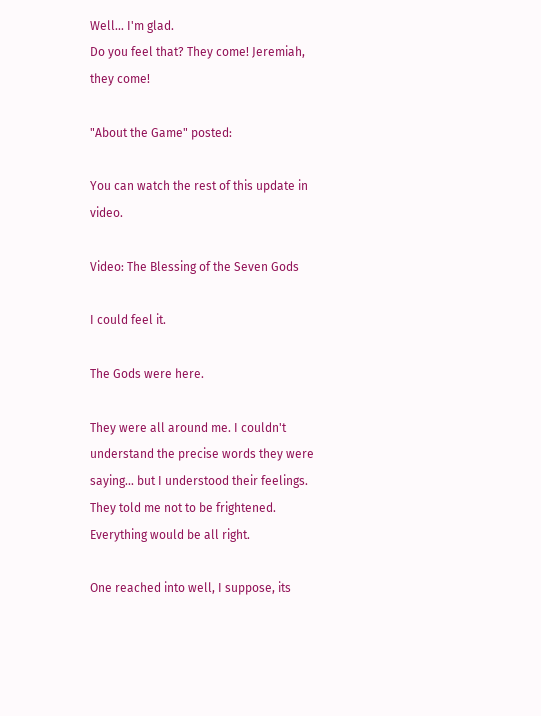Well... I'm glad.
Do you feel that? They come! Jeremiah, they come!

"About the Game" posted:

You can watch the rest of this update in video.

Video: The Blessing of the Seven Gods

I could feel it.

The Gods were here.

They were all around me. I couldn't understand the precise words they were saying... but I understood their feelings. They told me not to be frightened. Everything would be all right.

One reached into well, I suppose, its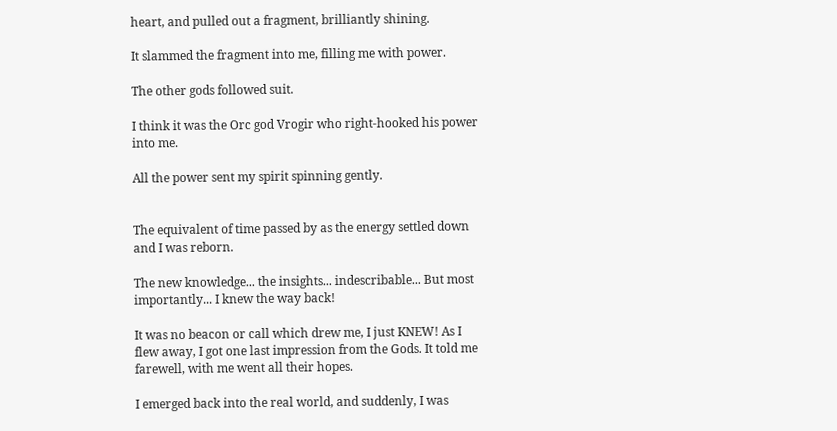heart, and pulled out a fragment, brilliantly shining.

It slammed the fragment into me, filling me with power.

The other gods followed suit.

I think it was the Orc god Vrogir who right-hooked his power into me.

All the power sent my spirit spinning gently.


The equivalent of time passed by as the energy settled down and I was reborn.

The new knowledge... the insights... indescribable... But most importantly... I knew the way back!

It was no beacon or call which drew me, I just KNEW! As I flew away, I got one last impression from the Gods. It told me farewell, with me went all their hopes.

I emerged back into the real world, and suddenly, I was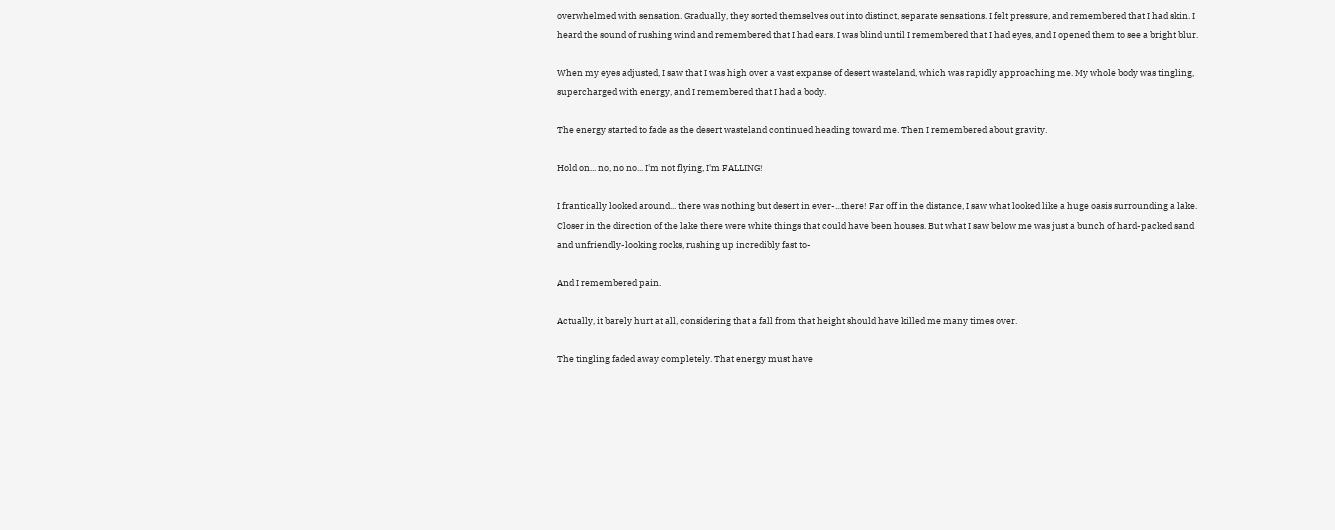overwhelmed with sensation. Gradually, they sorted themselves out into distinct, separate sensations. I felt pressure, and remembered that I had skin. I heard the sound of rushing wind and remembered that I had ears. I was blind until I remembered that I had eyes, and I opened them to see a bright blur.

When my eyes adjusted, I saw that I was high over a vast expanse of desert wasteland, which was rapidly approaching me. My whole body was tingling, supercharged with energy, and I remembered that I had a body.

The energy started to fade as the desert wasteland continued heading toward me. Then I remembered about gravity.

Hold on... no, no no... I'm not flying, I'm FALLING!

I frantically looked around... there was nothing but desert in ever-...there! Far off in the distance, I saw what looked like a huge oasis surrounding a lake. Closer in the direction of the lake there were white things that could have been houses. But what I saw below me was just a bunch of hard-packed sand and unfriendly-looking rocks, rushing up incredibly fast to-

And I remembered pain.

Actually, it barely hurt at all, considering that a fall from that height should have killed me many times over.

The tingling faded away completely. That energy must have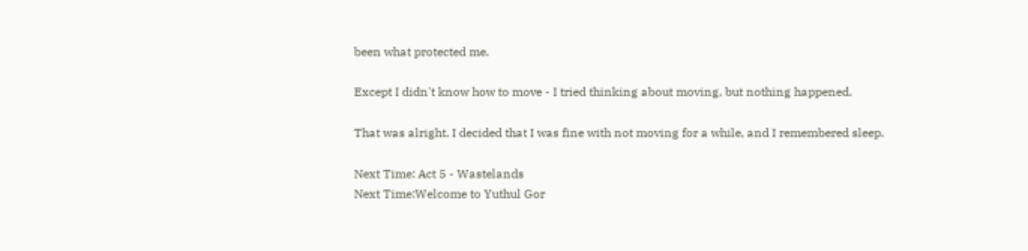been what protected me.

Except I didn't know how to move - I tried thinking about moving, but nothing happened.

That was alright. I decided that I was fine with not moving for a while, and I remembered sleep.

Next Time: Act 5 - Wastelands
Next Time:Welcome to Yuthul Gor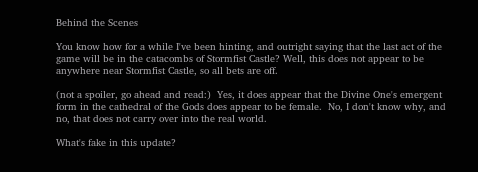Behind the Scenes

You know how for a while I've been hinting, and outright saying that the last act of the game will be in the catacombs of Stormfist Castle? Well, this does not appear to be anywhere near Stormfist Castle, so all bets are off.

(not a spoiler, go ahead and read:)  Yes, it does appear that the Divine One's emergent form in the cathedral of the Gods does appear to be female.  No, I don't know why, and no, that does not carry over into the real world.

What's fake in this update?